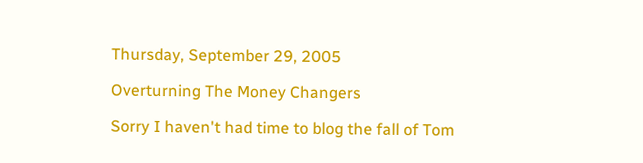Thursday, September 29, 2005

Overturning The Money Changers

Sorry I haven't had time to blog the fall of Tom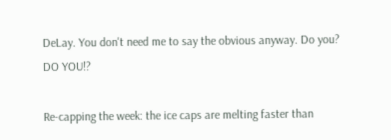DeLay. You don't need me to say the obvious anyway. Do you? DO YOU!?

Re-capping the week: the ice caps are melting faster than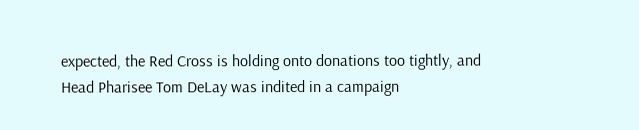expected, the Red Cross is holding onto donations too tightly, and Head Pharisee Tom DeLay was indited in a campaign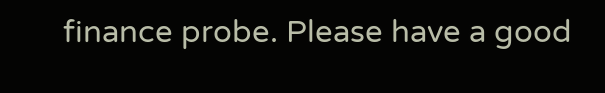finance probe. Please have a good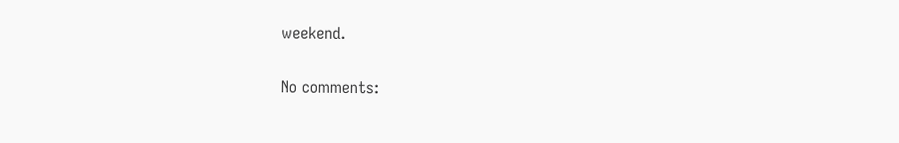weekend.

No comments: